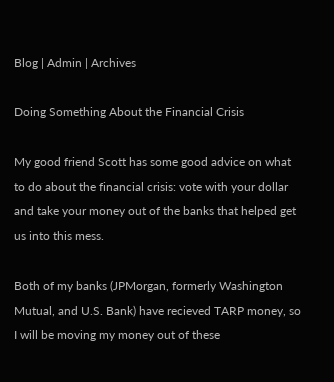Blog | Admin | Archives

Doing Something About the Financial Crisis

My good friend Scott has some good advice on what to do about the financial crisis: vote with your dollar and take your money out of the banks that helped get us into this mess.

Both of my banks (JPMorgan, formerly Washington Mutual, and U.S. Bank) have recieved TARP money, so I will be moving my money out of these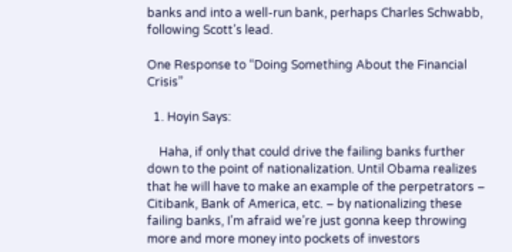banks and into a well-run bank, perhaps Charles Schwabb, following Scott’s lead.

One Response to “Doing Something About the Financial Crisis”

  1. Hoyin Says:

    Haha, if only that could drive the failing banks further down to the point of nationalization. Until Obama realizes that he will have to make an example of the perpetrators – Citibank, Bank of America, etc. – by nationalizing these failing banks, I’m afraid we’re just gonna keep throwing more and more money into pockets of investors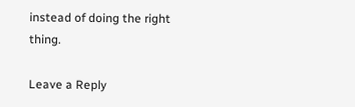instead of doing the right thing.

Leave a Reply